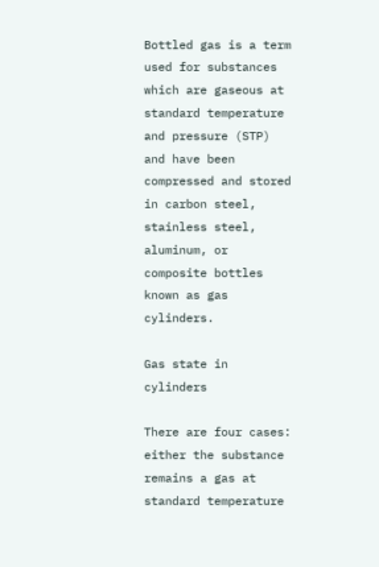Bottled gas is a term used for substances which are gaseous at standard temperature and pressure (STP) and have been compressed and stored in carbon steel, stainless steel, aluminum, or composite bottles known as gas cylinders.

Gas state in cylinders

There are four cases: either the substance remains a gas at standard temperature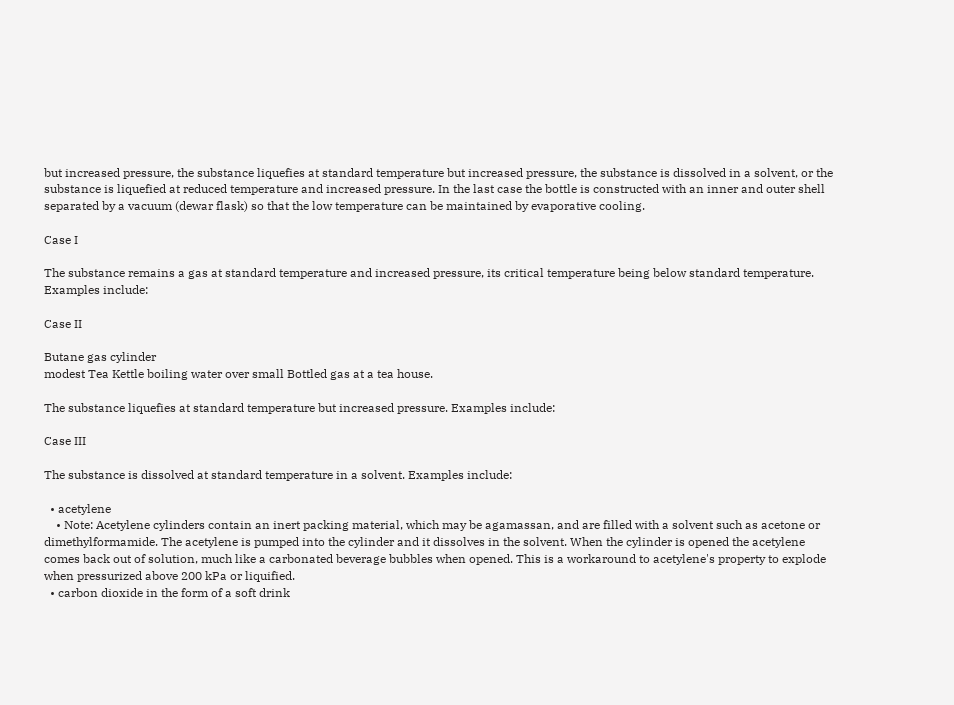but increased pressure, the substance liquefies at standard temperature but increased pressure, the substance is dissolved in a solvent, or the substance is liquefied at reduced temperature and increased pressure. In the last case the bottle is constructed with an inner and outer shell separated by a vacuum (dewar flask) so that the low temperature can be maintained by evaporative cooling.

Case I

The substance remains a gas at standard temperature and increased pressure, its critical temperature being below standard temperature. Examples include:

Case II

Butane gas cylinder
modest Tea Kettle boiling water over small Bottled gas at a tea house.

The substance liquefies at standard temperature but increased pressure. Examples include:

Case III

The substance is dissolved at standard temperature in a solvent. Examples include:

  • acetylene
    • Note: Acetylene cylinders contain an inert packing material, which may be agamassan, and are filled with a solvent such as acetone or dimethylformamide. The acetylene is pumped into the cylinder and it dissolves in the solvent. When the cylinder is opened the acetylene comes back out of solution, much like a carbonated beverage bubbles when opened. This is a workaround to acetylene's property to explode when pressurized above 200 kPa or liquified.
  • carbon dioxide in the form of a soft drink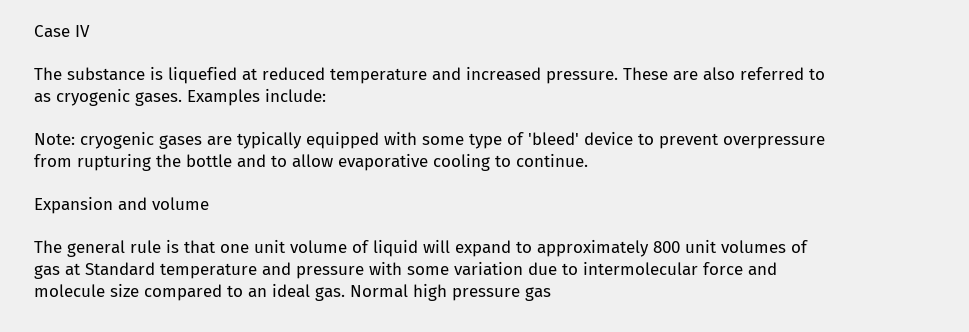Case IV

The substance is liquefied at reduced temperature and increased pressure. These are also referred to as cryogenic gases. Examples include:

Note: cryogenic gases are typically equipped with some type of 'bleed' device to prevent overpressure from rupturing the bottle and to allow evaporative cooling to continue.

Expansion and volume

The general rule is that one unit volume of liquid will expand to approximately 800 unit volumes of gas at Standard temperature and pressure with some variation due to intermolecular force and molecule size compared to an ideal gas. Normal high pressure gas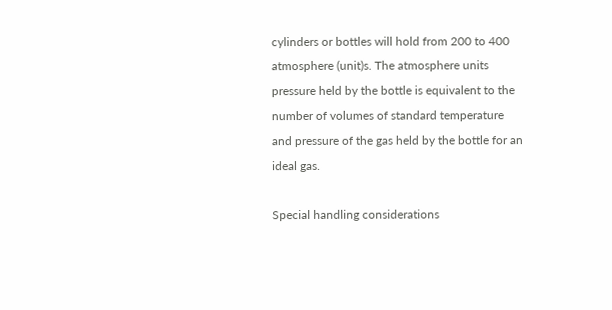cylinders or bottles will hold from 200 to 400 atmosphere (unit)s. The atmosphere units pressure held by the bottle is equivalent to the number of volumes of standard temperature and pressure of the gas held by the bottle for an ideal gas.

Special handling considerations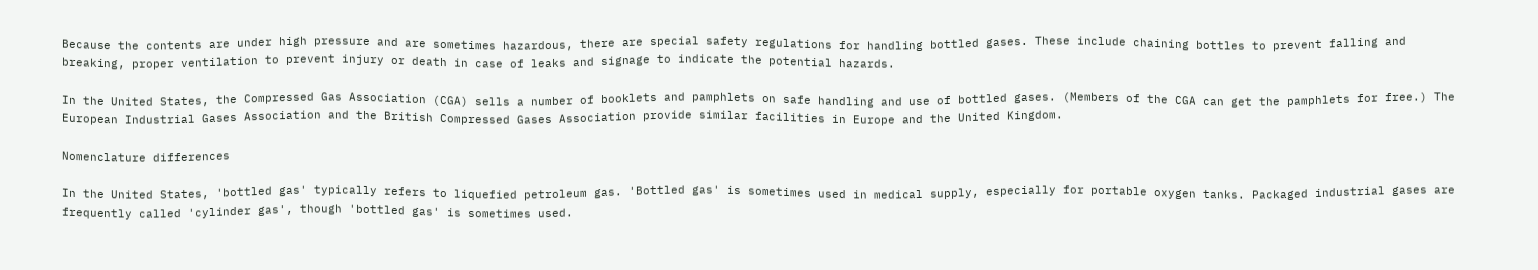Because the contents are under high pressure and are sometimes hazardous, there are special safety regulations for handling bottled gases. These include chaining bottles to prevent falling and breaking, proper ventilation to prevent injury or death in case of leaks and signage to indicate the potential hazards.

In the United States, the Compressed Gas Association (CGA) sells a number of booklets and pamphlets on safe handling and use of bottled gases. (Members of the CGA can get the pamphlets for free.) The European Industrial Gases Association and the British Compressed Gases Association provide similar facilities in Europe and the United Kingdom.

Nomenclature differences

In the United States, 'bottled gas' typically refers to liquefied petroleum gas. 'Bottled gas' is sometimes used in medical supply, especially for portable oxygen tanks. Packaged industrial gases are frequently called 'cylinder gas', though 'bottled gas' is sometimes used.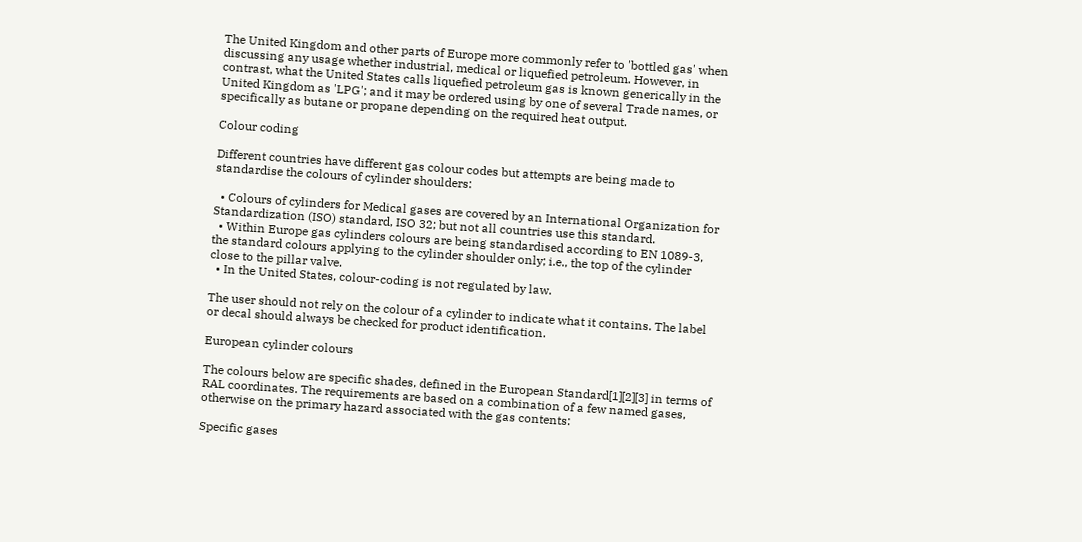The United Kingdom and other parts of Europe more commonly refer to 'bottled gas' when discussing any usage whether industrial, medical or liquefied petroleum. However, in contrast, what the United States calls liquefied petroleum gas is known generically in the United Kingdom as 'LPG'; and it may be ordered using by one of several Trade names, or specifically as butane or propane depending on the required heat output.

Colour coding

Different countries have different gas colour codes but attempts are being made to standardise the colours of cylinder shoulders:

  • Colours of cylinders for Medical gases are covered by an International Organization for Standardization (ISO) standard, ISO 32; but not all countries use this standard.
  • Within Europe gas cylinders colours are being standardised according to EN 1089-3, the standard colours applying to the cylinder shoulder only; i.e., the top of the cylinder close to the pillar valve.
  • In the United States, colour-coding is not regulated by law.

The user should not rely on the colour of a cylinder to indicate what it contains. The label or decal should always be checked for product identification.

European cylinder colours

The colours below are specific shades, defined in the European Standard[1][2][3] in terms of RAL coordinates. The requirements are based on a combination of a few named gases, otherwise on the primary hazard associated with the gas contents:

Specific gases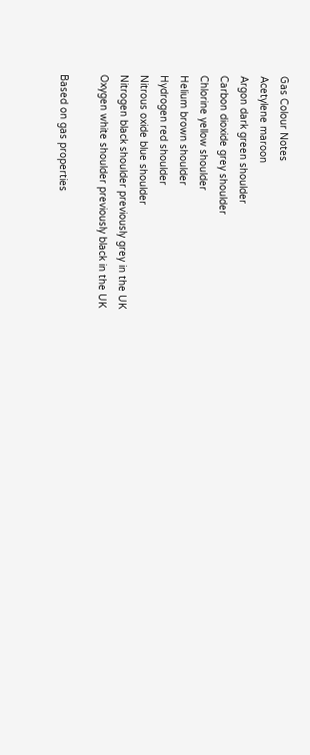Gas Colour Notes
Acetylene maroon
Argon dark green shoulder
Carbon dioxide grey shoulder
Chlorine yellow shoulder
Helium brown shoulder
Hydrogen red shoulder
Nitrous oxide blue shoulder
Nitrogen black shoulder previously grey in the UK
Oxygen white shoulder previously black in the UK

Based on gas properties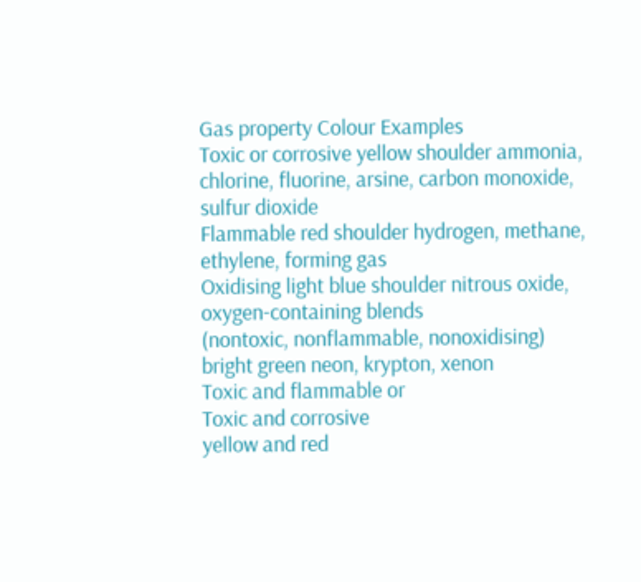Gas property Colour Examples
Toxic or corrosive yellow shoulder ammonia, chlorine, fluorine, arsine, carbon monoxide, sulfur dioxide
Flammable red shoulder hydrogen, methane, ethylene, forming gas
Oxidising light blue shoulder nitrous oxide, oxygen-containing blends
(nontoxic, nonflammable, nonoxidising)
bright green neon, krypton, xenon
Toxic and flammable or
Toxic and corrosive
yellow and red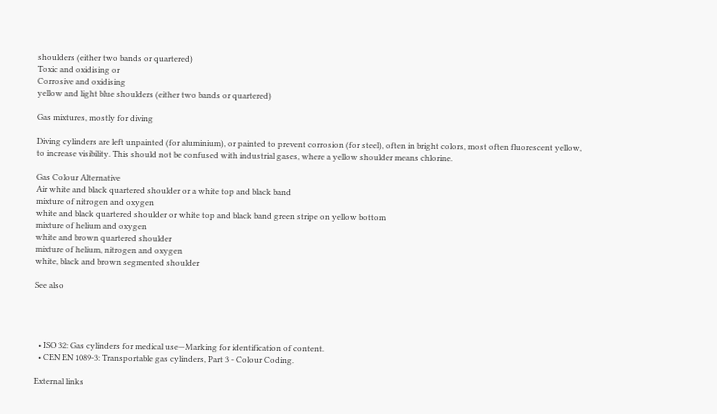shoulders (either two bands or quartered)
Toxic and oxidising or
Corrosive and oxidising
yellow and light blue shoulders (either two bands or quartered)

Gas mixtures, mostly for diving

Diving cylinders are left unpainted (for aluminium), or painted to prevent corrosion (for steel), often in bright colors, most often fluorescent yellow, to increase visibility. This should not be confused with industrial gases, where a yellow shoulder means chlorine.

Gas Colour Alternative
Air white and black quartered shoulder or a white top and black band
mixture of nitrogen and oxygen
white and black quartered shoulder or white top and black band green stripe on yellow bottom
mixture of helium and oxygen
white and brown quartered shoulder
mixture of helium, nitrogen and oxygen
white, black and brown segmented shoulder

See also




  • ISO 32: Gas cylinders for medical use—Marking for identification of content.
  • CEN EN 1089-3: Transportable gas cylinders, Part 3 - Colour Coding.

External links